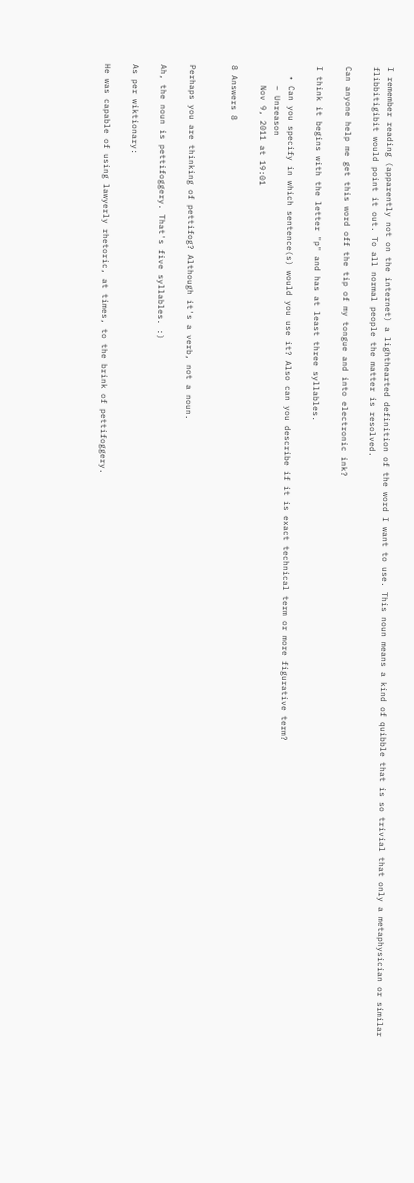I remember reading (apparently not on the internet) a lighthearted definition of the word I want to use. This noun means a kind of quibble that is so trivial that only a metaphysician or similar flibbitigibit would point it out. To all normal people the matter is resolved.

Can anyone help me get this word off the tip of my tongue and into electronic ink?

I think it begins with the letter "p" and has at least three syllables.

  • Can you specify in which sentence(s) would you use it? Also can you describe if it is exact technical term or more figurative term?
    – Unreason
    Nov 9, 2011 at 19:01

8 Answers 8


Perhaps you are thinking of pettifog? Although it's a verb, not a noun.

Ah, the noun is pettifoggery. That's five syllables. :)

As per wiktionary:

He was capable of using lawyerly rhetoric, at times, to the brink of pettifoggery.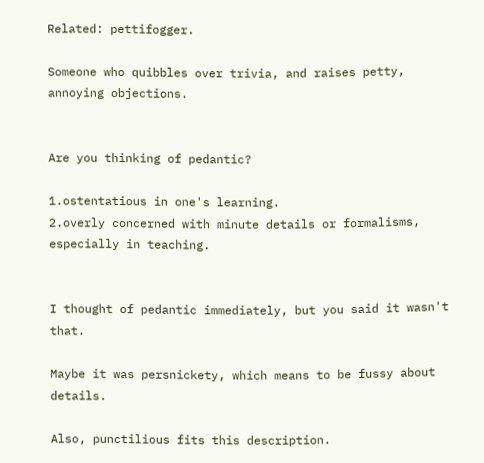Related: pettifogger.

Someone who quibbles over trivia, and raises petty, annoying objections.


Are you thinking of pedantic?

1.ostentatious in one's learning.
2.overly concerned with minute details or formalisms, especially in teaching.


I thought of pedantic immediately, but you said it wasn't that.

Maybe it was persnickety, which means to be fussy about details.

Also, punctilious fits this description.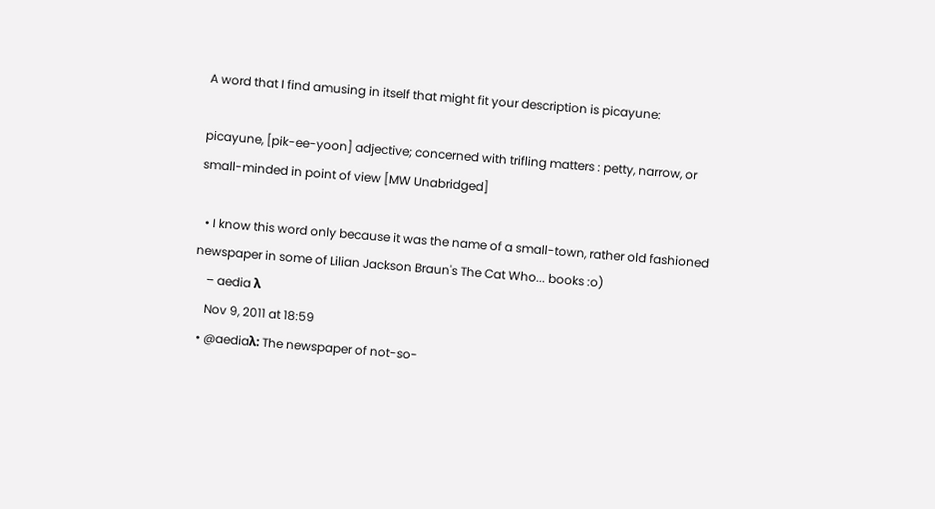A word that I find amusing in itself that might fit your description is picayune:

picayune, [pik-ee-yoon] adjective; concerned with trifling matters : petty, narrow, or small-minded in point of view [MW Unabridged]

  • I know this word only because it was the name of a small-town, rather old fashioned newspaper in some of Lilian Jackson Braun's The Cat Who... books :o)
    – aedia λ
    Nov 9, 2011 at 18:59
  • @aediaλ: The newspaper of not-so-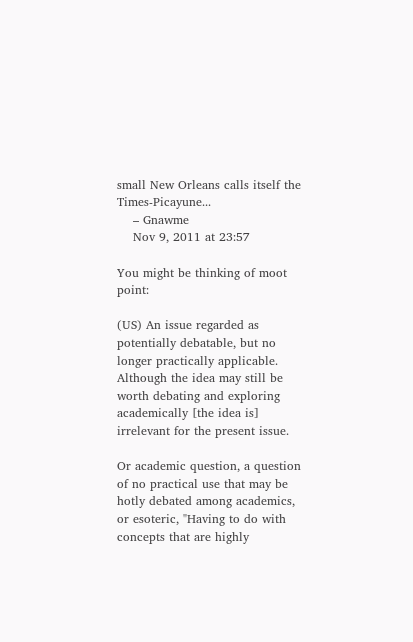small New Orleans calls itself the Times-Picayune...
    – Gnawme
    Nov 9, 2011 at 23:57

You might be thinking of moot point:

(US) An issue regarded as potentially debatable, but no longer practically applicable. Although the idea may still be worth debating and exploring academically [the idea is] irrelevant for the present issue.

Or academic question, a question of no practical use that may be hotly debated among academics, or esoteric, "Having to do with concepts that are highly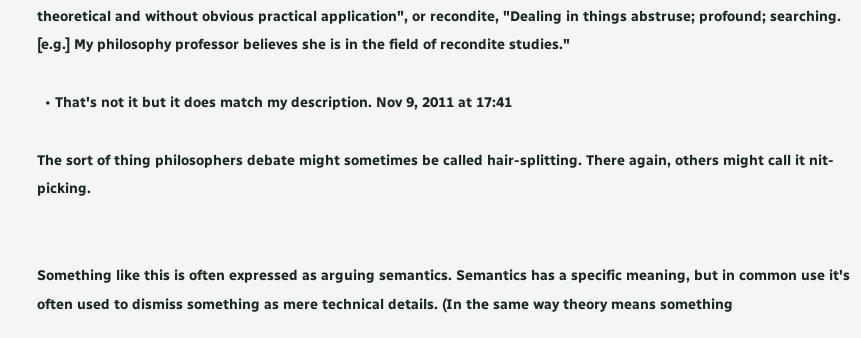theoretical and without obvious practical application", or recondite, "Dealing in things abstruse; profound; searching. [e.g.] My philosophy professor believes she is in the field of recondite studies."

  • That's not it but it does match my description. Nov 9, 2011 at 17:41

The sort of thing philosophers debate might sometimes be called hair-splitting. There again, others might call it nit-picking.


Something like this is often expressed as arguing semantics. Semantics has a specific meaning, but in common use it's often used to dismiss something as mere technical details. (In the same way theory means something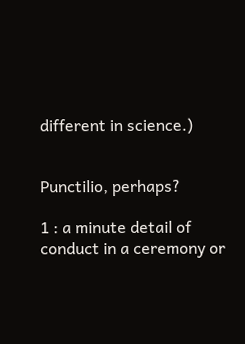different in science.)


Punctilio, perhaps?

1 : a minute detail of conduct in a ceremony or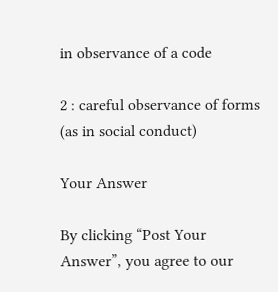in observance of a code

2 : careful observance of forms (as in social conduct)

Your Answer

By clicking “Post Your Answer”, you agree to our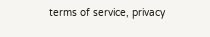terms of service, privacy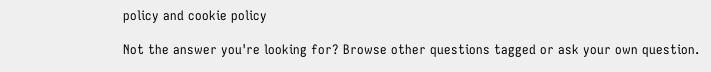policy and cookie policy

Not the answer you're looking for? Browse other questions tagged or ask your own question.